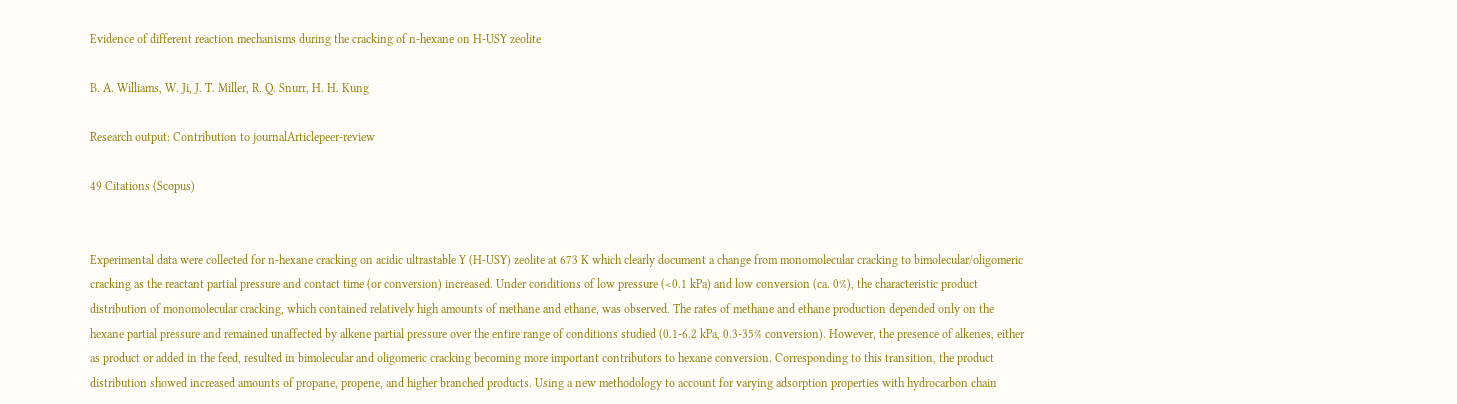Evidence of different reaction mechanisms during the cracking of n-hexane on H-USY zeolite

B. A. Williams, W. Ji, J. T. Miller, R. Q. Snurr, H. H. Kung

Research output: Contribution to journalArticlepeer-review

49 Citations (Scopus)


Experimental data were collected for n-hexane cracking on acidic ultrastable Y (H-USY) zeolite at 673 K which clearly document a change from monomolecular cracking to bimolecular/oligomeric cracking as the reactant partial pressure and contact time (or conversion) increased. Under conditions of low pressure (<0.1 kPa) and low conversion (ca. 0%), the characteristic product distribution of monomolecular cracking, which contained relatively high amounts of methane and ethane, was observed. The rates of methane and ethane production depended only on the hexane partial pressure and remained unaffected by alkene partial pressure over the entire range of conditions studied (0.1-6.2 kPa, 0.3-35% conversion). However, the presence of alkenes, either as product or added in the feed, resulted in bimolecular and oligomeric cracking becoming more important contributors to hexane conversion. Corresponding to this transition, the product distribution showed increased amounts of propane, propene, and higher branched products. Using a new methodology to account for varying adsorption properties with hydrocarbon chain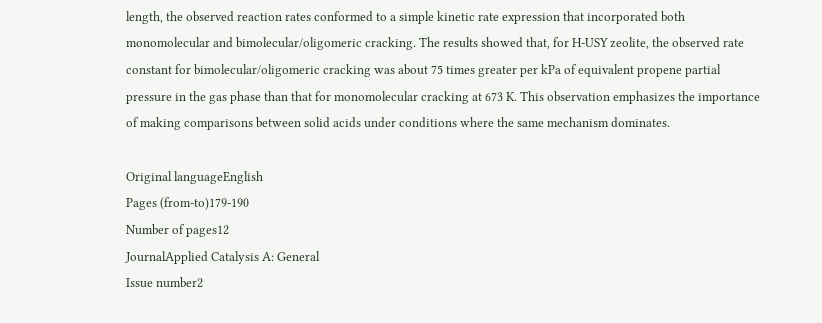length, the observed reaction rates conformed to a simple kinetic rate expression that incorporated both monomolecular and bimolecular/oligomeric cracking. The results showed that, for H-USY zeolite, the observed rate constant for bimolecular/oligomeric cracking was about 75 times greater per kPa of equivalent propene partial pressure in the gas phase than that for monomolecular cracking at 673 K. This observation emphasizes the importance of making comparisons between solid acids under conditions where the same mechanism dominates.

Original languageEnglish
Pages (from-to)179-190
Number of pages12
JournalApplied Catalysis A: General
Issue number2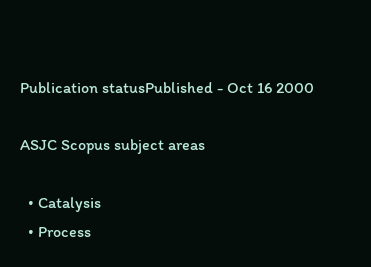Publication statusPublished - Oct 16 2000

ASJC Scopus subject areas

  • Catalysis
  • Process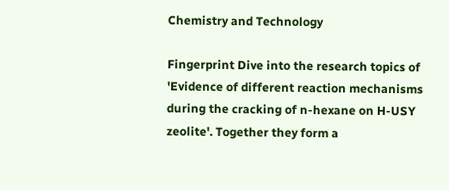Chemistry and Technology

Fingerprint Dive into the research topics of 'Evidence of different reaction mechanisms during the cracking of n-hexane on H-USY zeolite'. Together they form a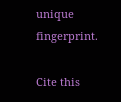unique fingerprint.

Cite this